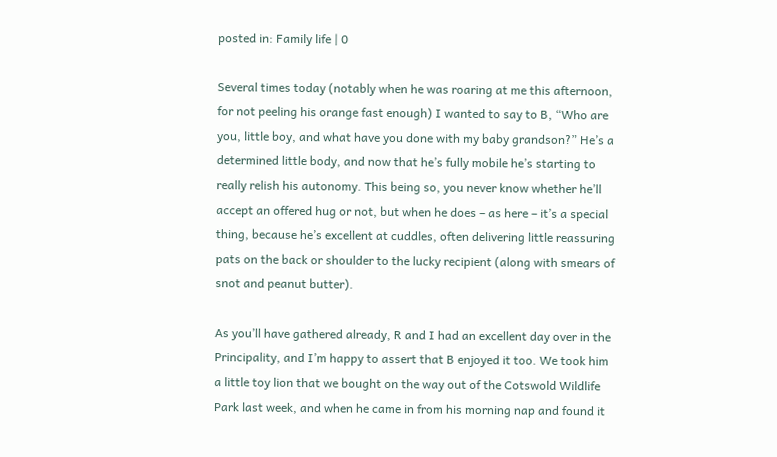posted in: Family life | 0

Several times today (notably when he was roaring at me this afternoon, for not peeling his orange fast enough) I wanted to say to B, “Who are you, little boy, and what have you done with my baby grandson?” He’s a determined little body, and now that he’s fully mobile he’s starting to really relish his autonomy. This being so, you never know whether he’ll accept an offered hug or not, but when he does – as here – it’s a special thing, because he’s excellent at cuddles, often delivering little reassuring pats on the back or shoulder to the lucky recipient (along with smears of snot and peanut butter).

As you’ll have gathered already, R and I had an excellent day over in the Principality, and I’m happy to assert that B enjoyed it too. We took him a little toy lion that we bought on the way out of the Cotswold Wildlife Park last week, and when he came in from his morning nap and found it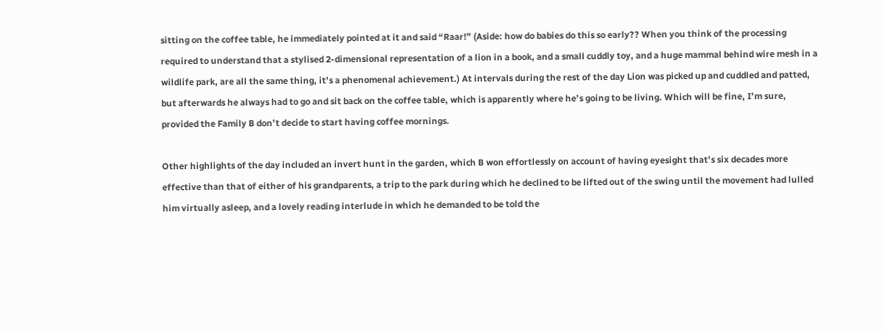sitting on the coffee table, he immediately pointed at it and said “Raar!” (Aside: how do babies do this so early?? When you think of the processing required to understand that a stylised 2-dimensional representation of a lion in a book, and a small cuddly toy, and a huge mammal behind wire mesh in a wildlife park, are all the same thing, it’s a phenomenal achievement.) At intervals during the rest of the day Lion was picked up and cuddled and patted, but afterwards he always had to go and sit back on the coffee table, which is apparently where he’s going to be living. Which will be fine, I’m sure, provided the Family B don’t decide to start having coffee mornings.

Other highlights of the day included an invert hunt in the garden, which B won effortlessly on account of having eyesight that’s six decades more effective than that of either of his grandparents, a trip to the park during which he declined to be lifted out of the swing until the movement had lulled him virtually asleep, and a lovely reading interlude in which he demanded to be told the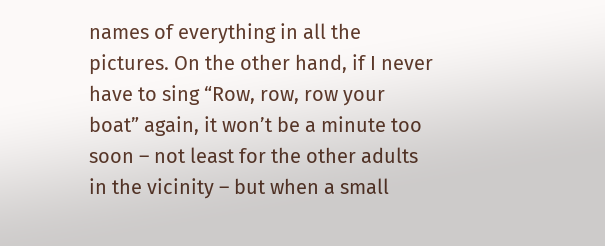names of everything in all the pictures. On the other hand, if I never have to sing “Row, row, row your boat” again, it won’t be a minute too soon – not least for the other adults in the vicinity – but when a small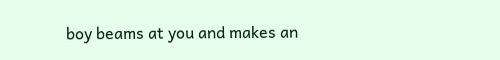boy beams at you and makes an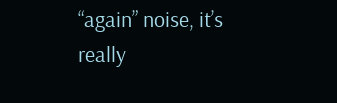“again” noise, it’s really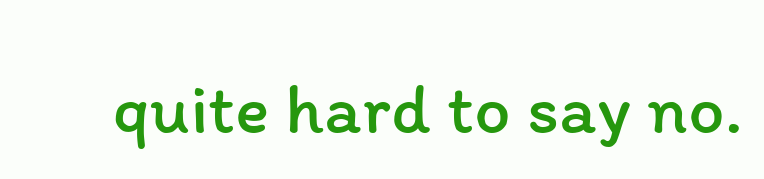quite hard to say no.